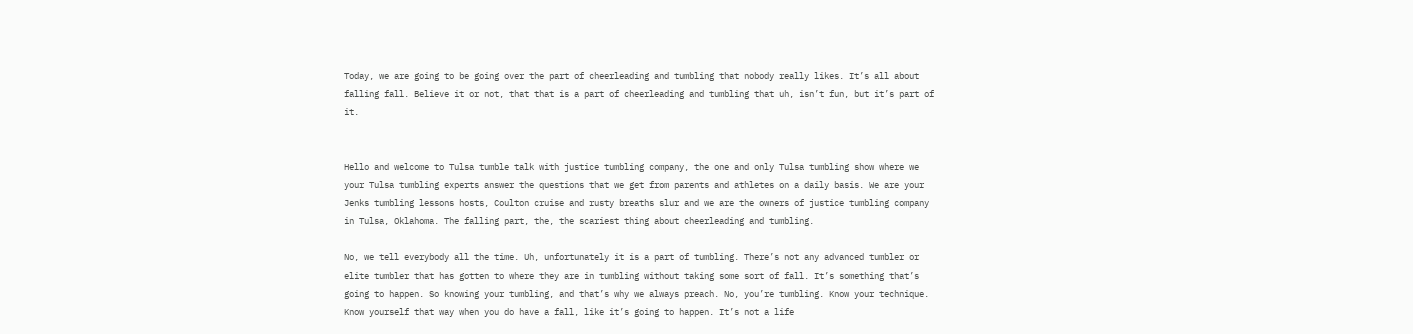Today, we are going to be going over the part of cheerleading and tumbling that nobody really likes. It’s all about falling fall. Believe it or not, that that is a part of cheerleading and tumbling that uh, isn’t fun, but it’s part of it.


Hello and welcome to Tulsa tumble talk with justice tumbling company, the one and only Tulsa tumbling show where we your Tulsa tumbling experts answer the questions that we get from parents and athletes on a daily basis. We are your Jenks tumbling lessons hosts, Coulton cruise and rusty breaths slur and we are the owners of justice tumbling company in Tulsa, Oklahoma. The falling part, the, the scariest thing about cheerleading and tumbling.

No, we tell everybody all the time. Uh, unfortunately it is a part of tumbling. There’s not any advanced tumbler or elite tumbler that has gotten to where they are in tumbling without taking some sort of fall. It’s something that’s going to happen. So knowing your tumbling, and that’s why we always preach. No, you’re tumbling. Know your technique. Know yourself that way when you do have a fall, like it’s going to happen. It’s not a life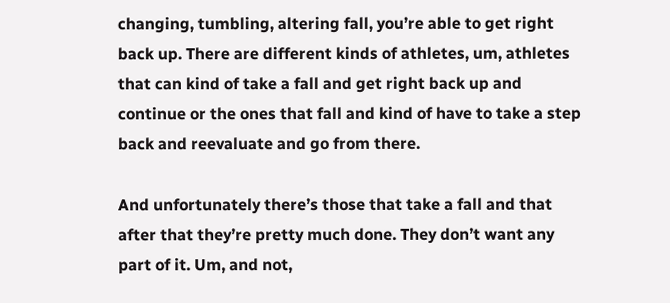changing, tumbling, altering fall, you’re able to get right back up. There are different kinds of athletes, um, athletes that can kind of take a fall and get right back up and continue or the ones that fall and kind of have to take a step back and reevaluate and go from there.

And unfortunately there’s those that take a fall and that after that they’re pretty much done. They don’t want any part of it. Um, and not,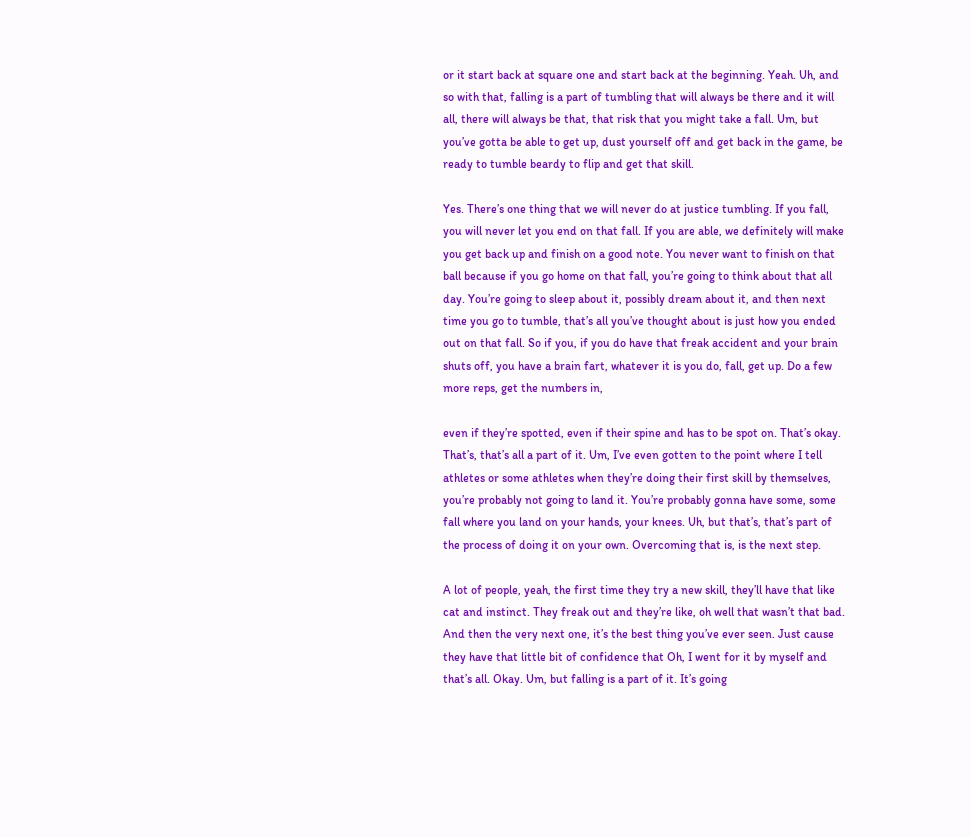or it start back at square one and start back at the beginning. Yeah. Uh, and so with that, falling is a part of tumbling that will always be there and it will all, there will always be that, that risk that you might take a fall. Um, but you’ve gotta be able to get up, dust yourself off and get back in the game, be ready to tumble beardy to flip and get that skill.

Yes. There’s one thing that we will never do at justice tumbling. If you fall, you will never let you end on that fall. If you are able, we definitely will make you get back up and finish on a good note. You never want to finish on that ball because if you go home on that fall, you’re going to think about that all day. You’re going to sleep about it, possibly dream about it, and then next time you go to tumble, that’s all you’ve thought about is just how you ended out on that fall. So if you, if you do have that freak accident and your brain shuts off, you have a brain fart, whatever it is you do, fall, get up. Do a few more reps, get the numbers in,

even if they’re spotted, even if their spine and has to be spot on. That’s okay. That’s, that’s all a part of it. Um, I’ve even gotten to the point where I tell athletes or some athletes when they’re doing their first skill by themselves, you’re probably not going to land it. You’re probably gonna have some, some fall where you land on your hands, your knees. Uh, but that’s, that’s part of the process of doing it on your own. Overcoming that is, is the next step.

A lot of people, yeah, the first time they try a new skill, they’ll have that like cat and instinct. They freak out and they’re like, oh well that wasn’t that bad. And then the very next one, it’s the best thing you’ve ever seen. Just cause they have that little bit of confidence that Oh, I went for it by myself and that’s all. Okay. Um, but falling is a part of it. It’s going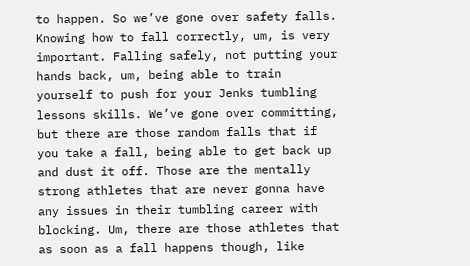to happen. So we’ve gone over safety falls. Knowing how to fall correctly, um, is very important. Falling safely, not putting your hands back, um, being able to train yourself to push for your Jenks tumbling lessons skills. We’ve gone over committing, but there are those random falls that if you take a fall, being able to get back up and dust it off. Those are the mentally strong athletes that are never gonna have any issues in their tumbling career with blocking. Um, there are those athletes that as soon as a fall happens though, like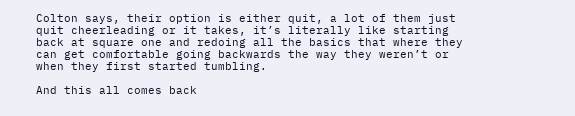Colton says, their option is either quit, a lot of them just quit cheerleading or it takes, it’s literally like starting back at square one and redoing all the basics that where they can get comfortable going backwards the way they weren’t or when they first started tumbling.

And this all comes back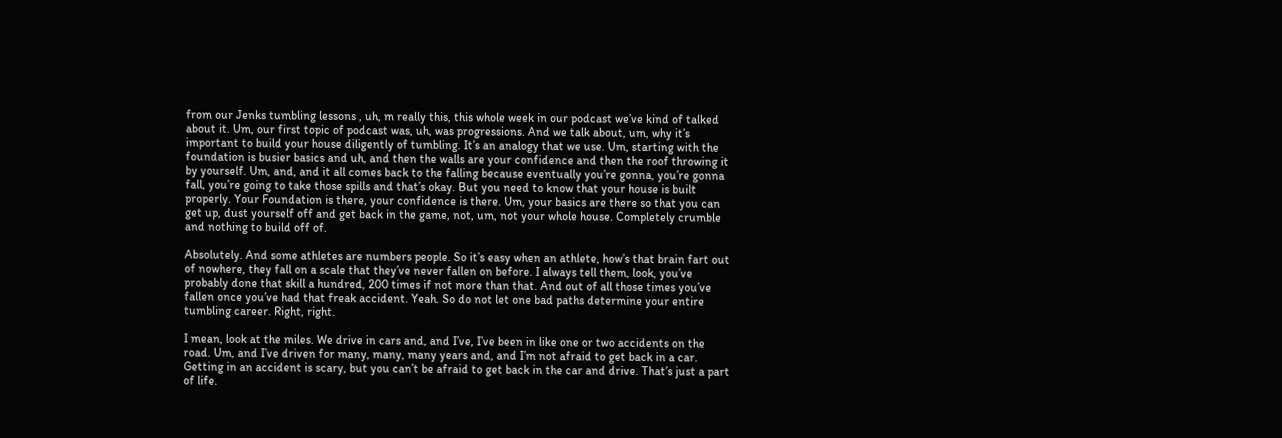from our Jenks tumbling lessons , uh, m really this, this whole week in our podcast we’ve kind of talked about it. Um, our first topic of podcast was, uh, was progressions. And we talk about, um, why it’s important to build your house diligently of tumbling. It’s an analogy that we use. Um, starting with the foundation is busier basics and uh, and then the walls are your confidence and then the roof throwing it by yourself. Um, and, and it all comes back to the falling because eventually you’re gonna, you’re gonna fall, you’re going to take those spills and that’s okay. But you need to know that your house is built properly. Your Foundation is there, your confidence is there. Um, your basics are there so that you can get up, dust yourself off and get back in the game, not, um, not your whole house. Completely crumble and nothing to build off of.

Absolutely. And some athletes are numbers people. So it’s easy when an athlete, how’s that brain fart out of nowhere, they fall on a scale that they’ve never fallen on before. I always tell them, look, you’ve probably done that skill a hundred, 200 times if not more than that. And out of all those times you’ve fallen once you’ve had that freak accident. Yeah. So do not let one bad paths determine your entire tumbling career. Right, right.

I mean, look at the miles. We drive in cars and, and I’ve, I’ve been in like one or two accidents on the road. Um, and I’ve driven for many, many, many years and, and I’m not afraid to get back in a car. Getting in an accident is scary, but you can’t be afraid to get back in the car and drive. That’s just a part of life.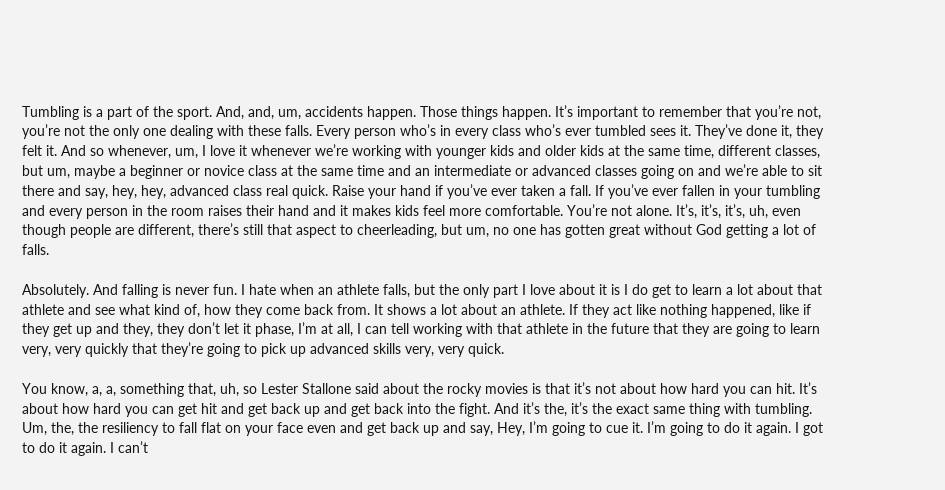Tumbling is a part of the sport. And, and, um, accidents happen. Those things happen. It’s important to remember that you’re not, you’re not the only one dealing with these falls. Every person who’s in every class who’s ever tumbled sees it. They’ve done it, they felt it. And so whenever, um, I love it whenever we’re working with younger kids and older kids at the same time, different classes, but um, maybe a beginner or novice class at the same time and an intermediate or advanced classes going on and we’re able to sit there and say, hey, hey, advanced class real quick. Raise your hand if you’ve ever taken a fall. If you’ve ever fallen in your tumbling and every person in the room raises their hand and it makes kids feel more comfortable. You’re not alone. It’s, it’s, it’s, uh, even though people are different, there’s still that aspect to cheerleading, but um, no one has gotten great without God getting a lot of falls.

Absolutely. And falling is never fun. I hate when an athlete falls, but the only part I love about it is I do get to learn a lot about that athlete and see what kind of, how they come back from. It shows a lot about an athlete. If they act like nothing happened, like if they get up and they, they don’t let it phase, I’m at all, I can tell working with that athlete in the future that they are going to learn very, very quickly that they’re going to pick up advanced skills very, very quick.

You know, a, a, something that, uh, so Lester Stallone said about the rocky movies is that it’s not about how hard you can hit. It’s about how hard you can get hit and get back up and get back into the fight. And it’s the, it’s the exact same thing with tumbling. Um, the, the resiliency to fall flat on your face even and get back up and say, Hey, I’m going to cue it. I’m going to do it again. I got to do it again. I can’t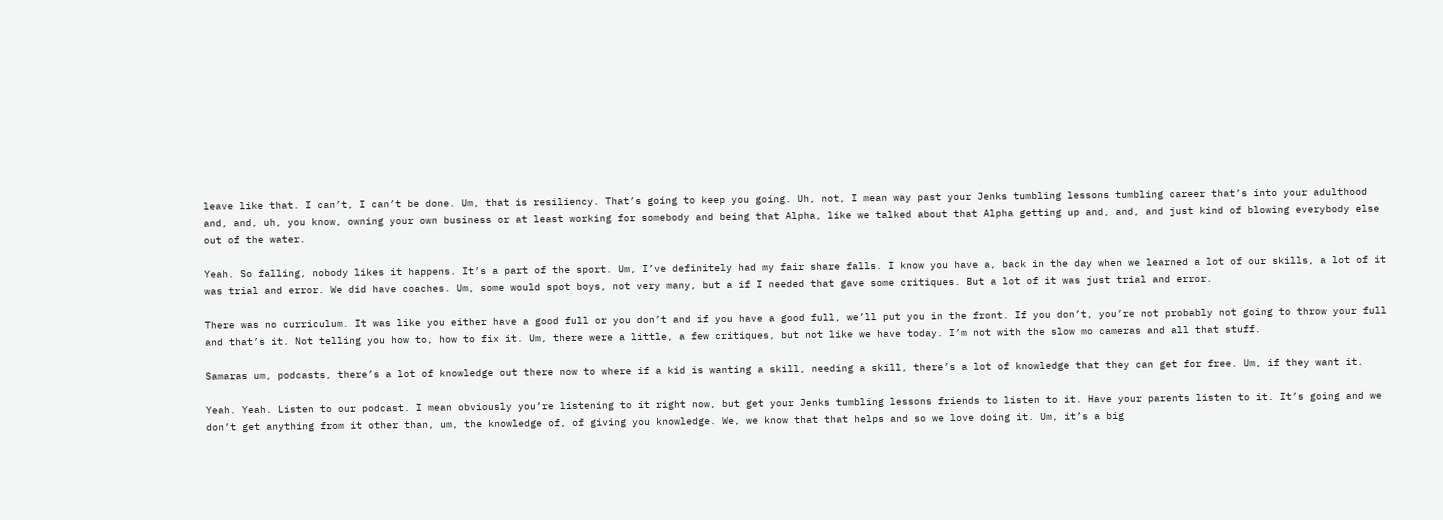leave like that. I can’t, I can’t be done. Um, that is resiliency. That’s going to keep you going. Uh, not, I mean way past your Jenks tumbling lessons tumbling career that’s into your adulthood and, and, uh, you know, owning your own business or at least working for somebody and being that Alpha, like we talked about that Alpha getting up and, and, and just kind of blowing everybody else out of the water.

Yeah. So falling, nobody likes it happens. It’s a part of the sport. Um, I’ve definitely had my fair share falls. I know you have a, back in the day when we learned a lot of our skills, a lot of it was trial and error. We did have coaches. Um, some would spot boys, not very many, but a if I needed that gave some critiques. But a lot of it was just trial and error.

There was no curriculum. It was like you either have a good full or you don’t and if you have a good full, we’ll put you in the front. If you don’t, you’re not probably not going to throw your full and that’s it. Not telling you how to, how to fix it. Um, there were a little, a few critiques, but not like we have today. I’m not with the slow mo cameras and all that stuff.

Samaras um, podcasts, there’s a lot of knowledge out there now to where if a kid is wanting a skill, needing a skill, there’s a lot of knowledge that they can get for free. Um, if they want it.

Yeah. Yeah. Listen to our podcast. I mean obviously you’re listening to it right now, but get your Jenks tumbling lessons friends to listen to it. Have your parents listen to it. It’s going and we don’t get anything from it other than, um, the knowledge of, of giving you knowledge. We, we know that that helps and so we love doing it. Um, it’s a big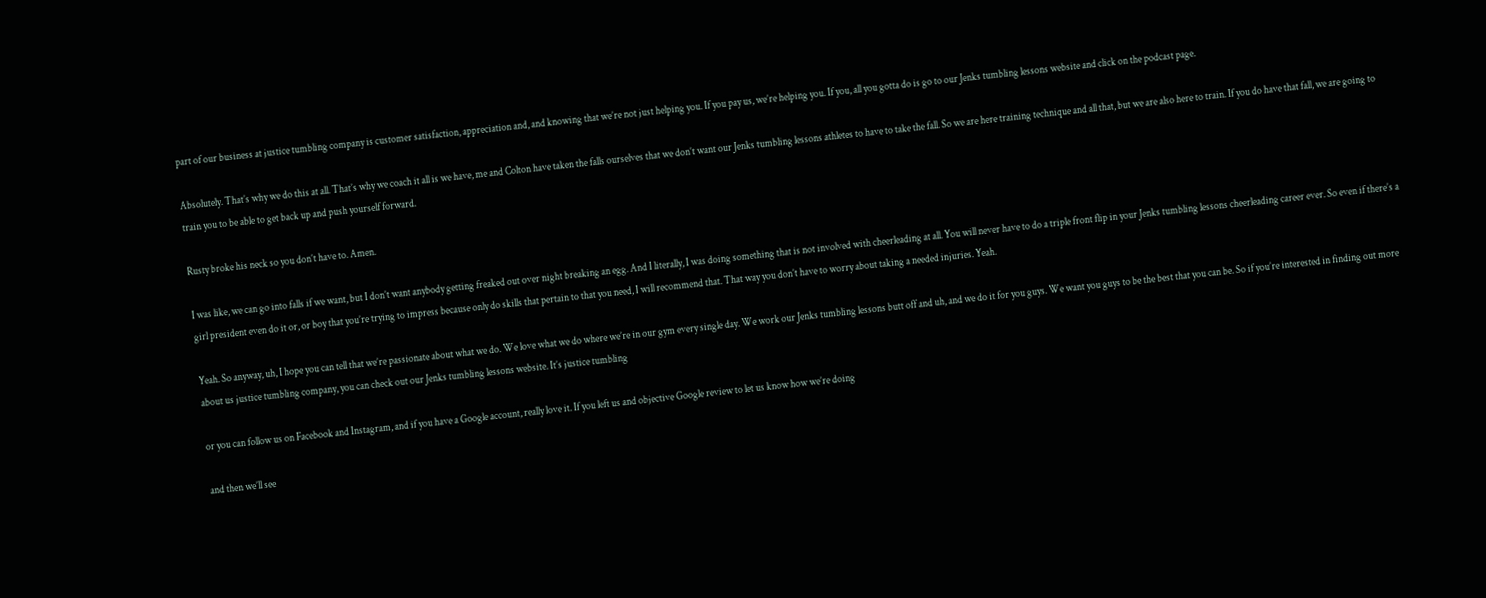part of our business at justice tumbling company is customer satisfaction, appreciation and, and knowing that we’re not just helping you. If you pay us, we’re helping you. If you, all you gotta do is go to our Jenks tumbling lessons website and click on the podcast page.

Absolutely. That’s why we do this at all. That’s why we coach it all is we have, me and Colton have taken the falls ourselves that we don’t want our Jenks tumbling lessons athletes to have to take the fall. So we are here training technique and all that, but we are also here to train. If you do have that fall, we are going to train you to be able to get back up and push yourself forward.

Rusty broke his neck so you don’t have to. Amen.

I was like, we can go into falls if we want, but I don’t want anybody getting freaked out over night breaking an egg. And I literally, I was doing something that is not involved with cheerleading at all. You will never have to do a triple front flip in your Jenks tumbling lessons cheerleading career ever. So even if there’s a girl president even do it or, or boy that you’re trying to impress because only do skills that pertain to that you need, I will recommend that. That way you don’t have to worry about taking a needed injuries. Yeah.

Yeah. So anyway, uh, I hope you can tell that we’re passionate about what we do. We love what we do where we’re in our gym every single day. We work our Jenks tumbling lessons butt off and uh, and we do it for you guys. We want you guys to be the best that you can be. So if you’re interested in finding out more about us justice tumbling company, you can check out our Jenks tumbling lessons website. It’s justice tumbling

or you can follow us on Facebook and Instagram, and if you have a Google account, really love it. If you left us and objective Google review to let us know how we’re doing

and then we’ll see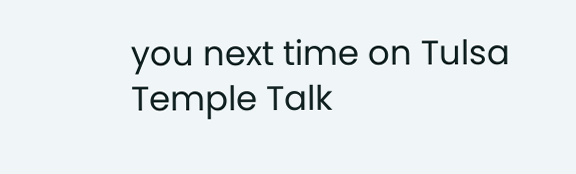you next time on Tulsa Temple Talk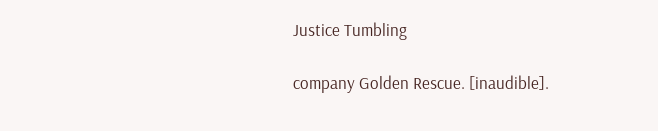Justice Tumbling

company Golden Rescue. [inaudible].